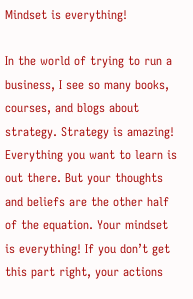Mindset is everything!

In the world of trying to run a business, I see so many books, courses, and blogs about strategy. Strategy is amazing! Everything you want to learn is out there. But your thoughts and beliefs are the other half of the equation. Your mindset is everything! If you don’t get this part right, your actions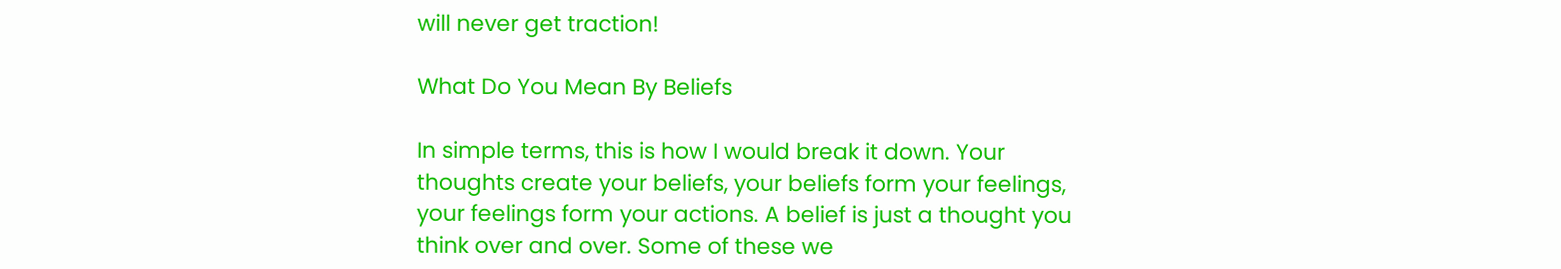will never get traction!

What Do You Mean By Beliefs

In simple terms, this is how I would break it down. Your thoughts create your beliefs, your beliefs form your feelings, your feelings form your actions. A belief is just a thought you think over and over. Some of these we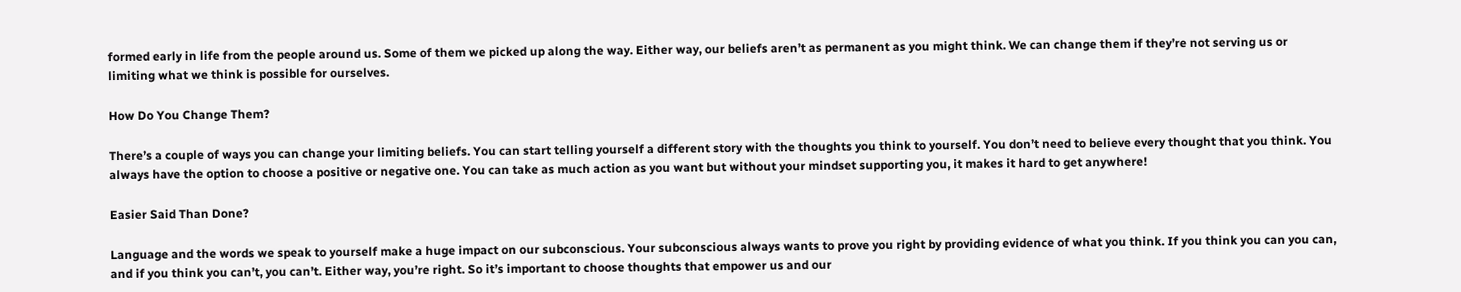formed early in life from the people around us. Some of them we picked up along the way. Either way, our beliefs aren’t as permanent as you might think. We can change them if they’re not serving us or limiting what we think is possible for ourselves.

How Do You Change Them?

There’s a couple of ways you can change your limiting beliefs. You can start telling yourself a different story with the thoughts you think to yourself. You don’t need to believe every thought that you think. You always have the option to choose a positive or negative one. You can take as much action as you want but without your mindset supporting you, it makes it hard to get anywhere!

Easier Said Than Done?

Language and the words we speak to yourself make a huge impact on our subconscious. Your subconscious always wants to prove you right by providing evidence of what you think. If you think you can you can, and if you think you can’t, you can’t. Either way, you’re right. So it’s important to choose thoughts that empower us and our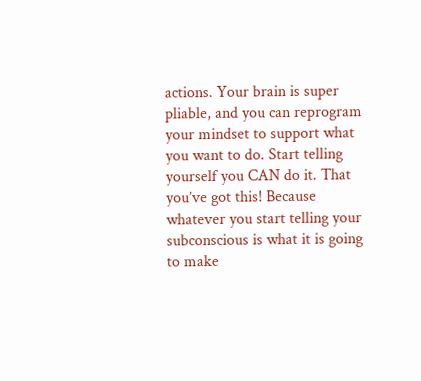actions. Your brain is super pliable, and you can reprogram your mindset to support what you want to do. Start telling yourself you CAN do it. That you’ve got this! Because whatever you start telling your subconscious is what it is going to make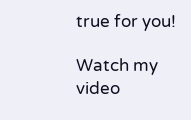true for you!

Watch my video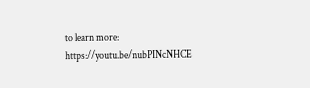to learn more: https://youtu.be/nubPINcNHCE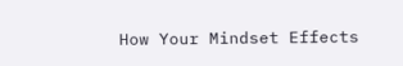How Your Mindset Effects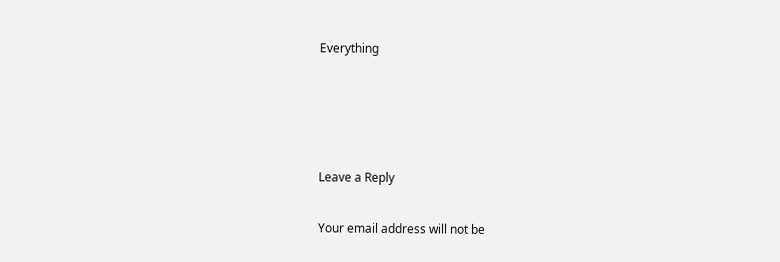Everything




Leave a Reply

Your email address will not be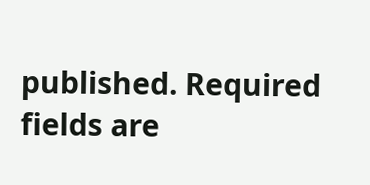published. Required fields are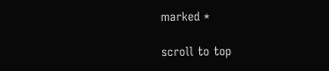marked *

scroll to top